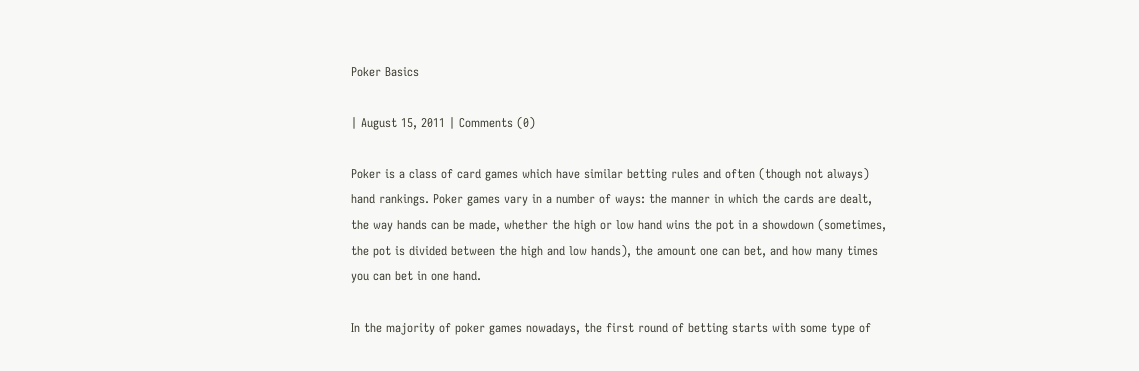Poker Basics

| August 15, 2011 | Comments (0)

Poker is a class of card games which have similar betting rules and often (though not always) hand rankings. Poker games vary in a number of ways: the manner in which the cards are dealt, the way hands can be made, whether the high or low hand wins the pot in a showdown (sometimes, the pot is divided between the high and low hands), the amount one can bet, and how many times you can bet in one hand.

In the majority of poker games nowadays, the first round of betting starts with some type of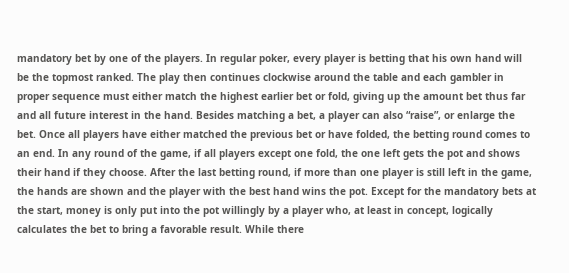mandatory bet by one of the players. In regular poker, every player is betting that his own hand will be the topmost ranked. The play then continues clockwise around the table and each gambler in proper sequence must either match the highest earlier bet or fold, giving up the amount bet thus far and all future interest in the hand. Besides matching a bet, a player can also “raise”, or enlarge the bet. Once all players have either matched the previous bet or have folded, the betting round comes to an end. In any round of the game, if all players except one fold, the one left gets the pot and shows their hand if they choose. After the last betting round, if more than one player is still left in the game, the hands are shown and the player with the best hand wins the pot. Except for the mandatory bets at the start, money is only put into the pot willingly by a player who, at least in concept, logically calculates the bet to bring a favorable result. While there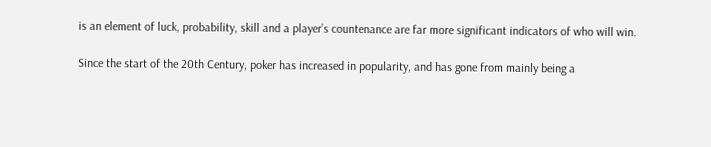is an element of luck, probability, skill and a player’s countenance are far more significant indicators of who will win.

Since the start of the 20th Century, poker has increased in popularity, and has gone from mainly being a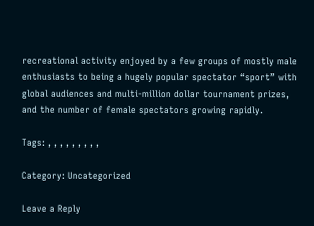recreational activity enjoyed by a few groups of mostly male enthusiasts to being a hugely popular spectator “sport” with global audiences and multi-million dollar tournament prizes, and the number of female spectators growing rapidly.

Tags: , , , , , , , , ,

Category: Uncategorized

Leave a Reply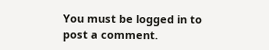You must be logged in to post a comment.